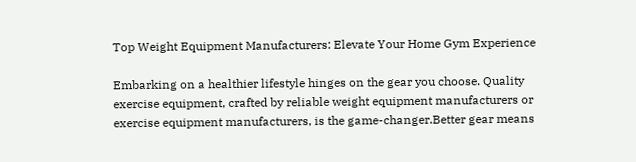Top Weight Equipment Manufacturers: Elevate Your Home Gym Experience

Embarking on a healthier lifestyle hinges on the gear you choose. Quality exercise equipment, crafted by reliable weight equipment manufacturers or exercise equipment manufacturers, is the game-changer.Better gear means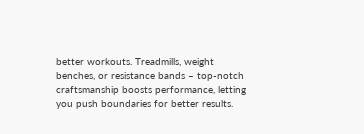better workouts. Treadmills, weight benches, or resistance bands – top-notch craftsmanship boosts performance, letting you push boundaries for better results.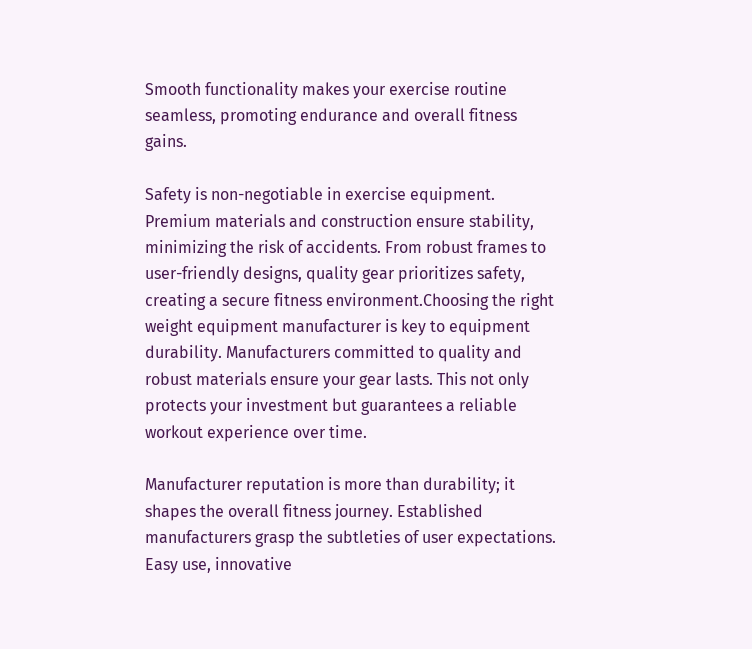Smooth functionality makes your exercise routine seamless, promoting endurance and overall fitness gains.

Safety is non-negotiable in exercise equipment. Premium materials and construction ensure stability, minimizing the risk of accidents. From robust frames to user-friendly designs, quality gear prioritizes safety, creating a secure fitness environment.Choosing the right weight equipment manufacturer is key to equipment durability. Manufacturers committed to quality and robust materials ensure your gear lasts. This not only protects your investment but guarantees a reliable workout experience over time.

Manufacturer reputation is more than durability; it shapes the overall fitness journey. Established manufacturers grasp the subtleties of user expectations. Easy use, innovative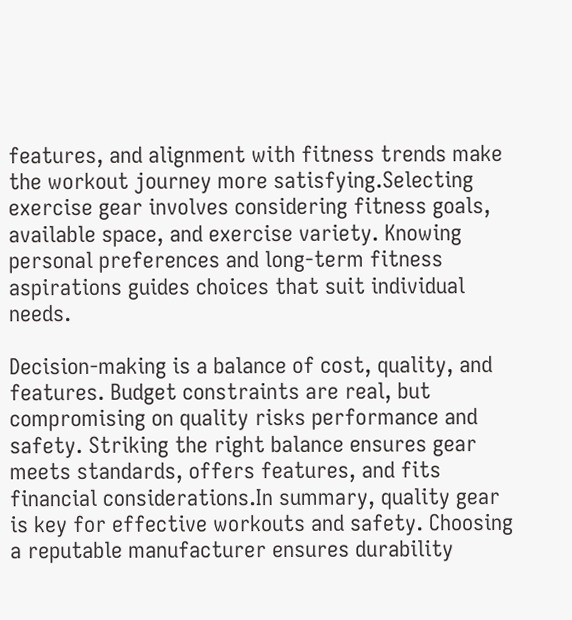features, and alignment with fitness trends make the workout journey more satisfying.Selecting exercise gear involves considering fitness goals, available space, and exercise variety. Knowing personal preferences and long-term fitness aspirations guides choices that suit individual needs.

Decision-making is a balance of cost, quality, and features. Budget constraints are real, but compromising on quality risks performance and safety. Striking the right balance ensures gear meets standards, offers features, and fits financial considerations.In summary, quality gear is key for effective workouts and safety. Choosing a reputable manufacturer ensures durability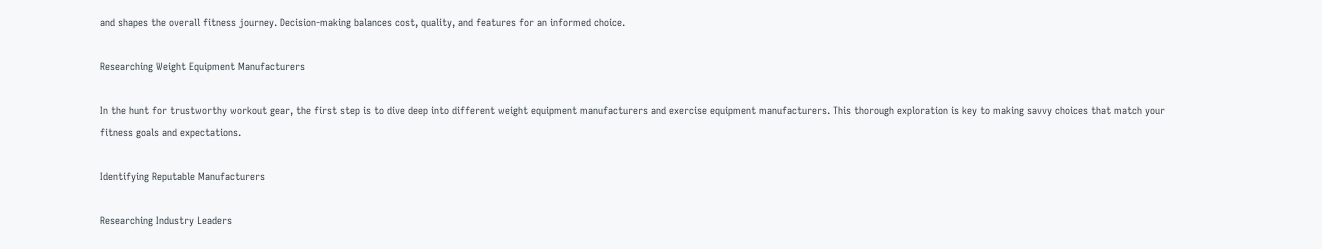and shapes the overall fitness journey. Decision-making balances cost, quality, and features for an informed choice.

Researching Weight Equipment Manufacturers

In the hunt for trustworthy workout gear, the first step is to dive deep into different weight equipment manufacturers and exercise equipment manufacturers. This thorough exploration is key to making savvy choices that match your fitness goals and expectations.

Identifying Reputable Manufacturers

Researching Industry Leaders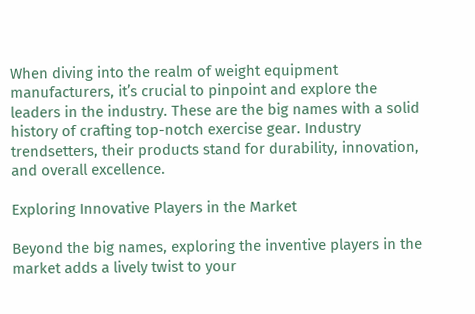When diving into the realm of weight equipment manufacturers, it’s crucial to pinpoint and explore the leaders in the industry. These are the big names with a solid history of crafting top-notch exercise gear. Industry trendsetters, their products stand for durability, innovation, and overall excellence.

Exploring Innovative Players in the Market

Beyond the big names, exploring the inventive players in the market adds a lively twist to your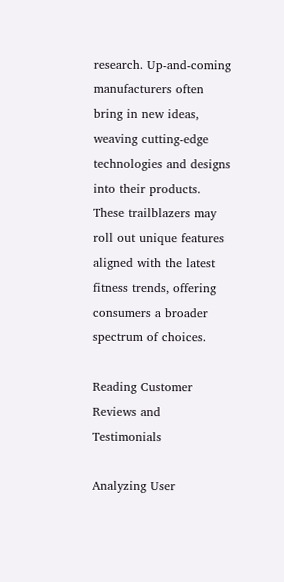research. Up-and-coming manufacturers often bring in new ideas, weaving cutting-edge technologies and designs into their products. These trailblazers may roll out unique features aligned with the latest fitness trends, offering consumers a broader spectrum of choices.

Reading Customer Reviews and Testimonials

Analyzing User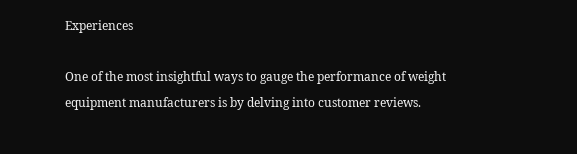Experiences

One of the most insightful ways to gauge the performance of weight equipment manufacturers is by delving into customer reviews.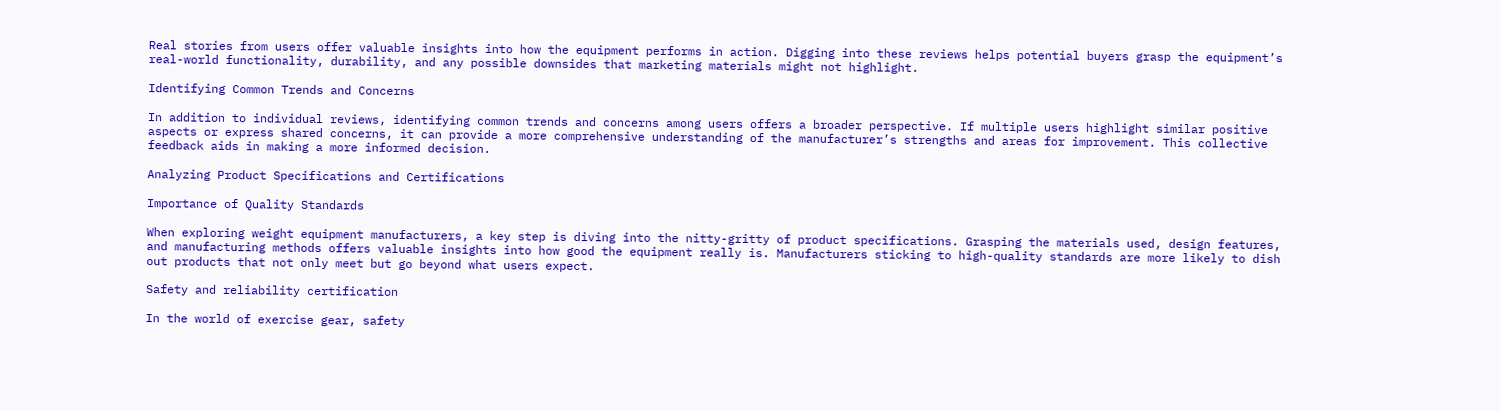Real stories from users offer valuable insights into how the equipment performs in action. Digging into these reviews helps potential buyers grasp the equipment’s real-world functionality, durability, and any possible downsides that marketing materials might not highlight.

Identifying Common Trends and Concerns

In addition to individual reviews, identifying common trends and concerns among users offers a broader perspective. If multiple users highlight similar positive aspects or express shared concerns, it can provide a more comprehensive understanding of the manufacturer’s strengths and areas for improvement. This collective feedback aids in making a more informed decision.

Analyzing Product Specifications and Certifications

Importance of Quality Standards

When exploring weight equipment manufacturers, a key step is diving into the nitty-gritty of product specifications. Grasping the materials used, design features, and manufacturing methods offers valuable insights into how good the equipment really is. Manufacturers sticking to high-quality standards are more likely to dish out products that not only meet but go beyond what users expect.

Safety and reliability certification

In the world of exercise gear, safety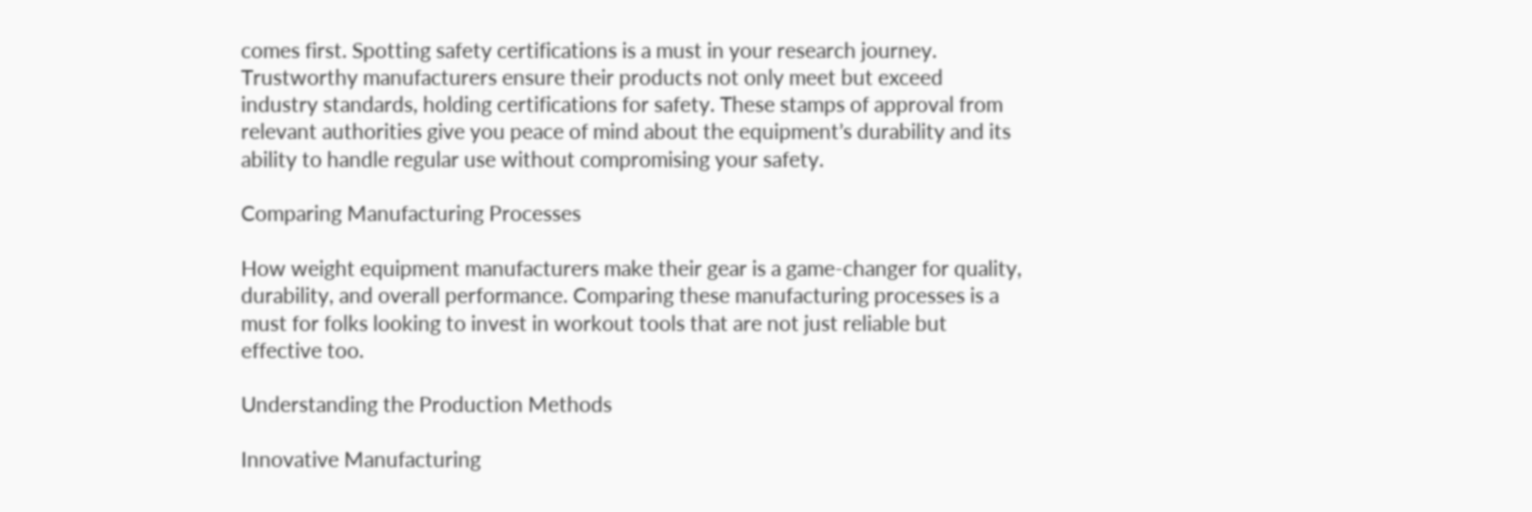comes first. Spotting safety certifications is a must in your research journey. Trustworthy manufacturers ensure their products not only meet but exceed industry standards, holding certifications for safety. These stamps of approval from relevant authorities give you peace of mind about the equipment’s durability and its ability to handle regular use without compromising your safety.

Comparing Manufacturing Processes

How weight equipment manufacturers make their gear is a game-changer for quality, durability, and overall performance. Comparing these manufacturing processes is a must for folks looking to invest in workout tools that are not just reliable but effective too.

Understanding the Production Methods

Innovative Manufacturing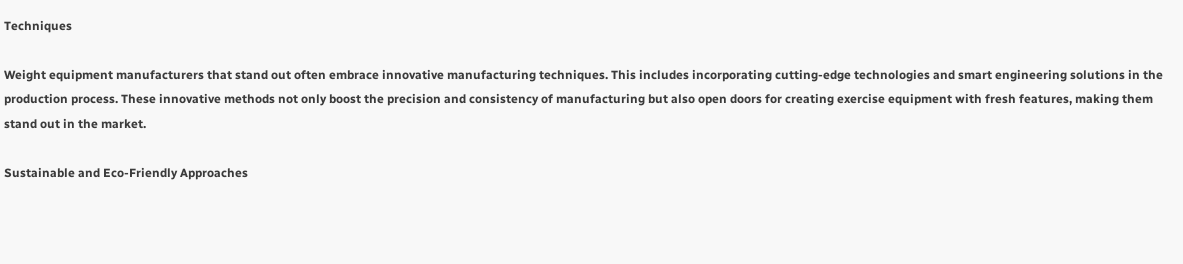Techniques

Weight equipment manufacturers that stand out often embrace innovative manufacturing techniques. This includes incorporating cutting-edge technologies and smart engineering solutions in the production process. These innovative methods not only boost the precision and consistency of manufacturing but also open doors for creating exercise equipment with fresh features, making them stand out in the market.

Sustainable and Eco-Friendly Approaches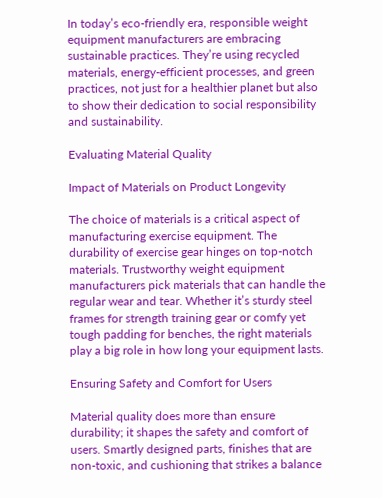In today’s eco-friendly era, responsible weight equipment manufacturers are embracing sustainable practices. They’re using recycled materials, energy-efficient processes, and green practices, not just for a healthier planet but also to show their dedication to social responsibility and sustainability.

Evaluating Material Quality

Impact of Materials on Product Longevity

The choice of materials is a critical aspect of manufacturing exercise equipment. The durability of exercise gear hinges on top-notch materials. Trustworthy weight equipment manufacturers pick materials that can handle the regular wear and tear. Whether it’s sturdy steel frames for strength training gear or comfy yet tough padding for benches, the right materials play a big role in how long your equipment lasts.

Ensuring Safety and Comfort for Users

Material quality does more than ensure durability; it shapes the safety and comfort of users. Smartly designed parts, finishes that are non-toxic, and cushioning that strikes a balance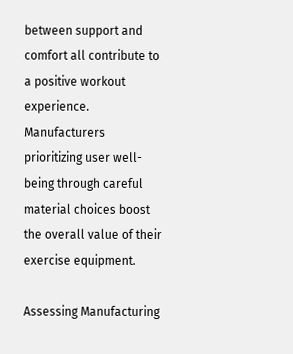between support and comfort all contribute to a positive workout experience. Manufacturers prioritizing user well-being through careful material choices boost the overall value of their exercise equipment.

Assessing Manufacturing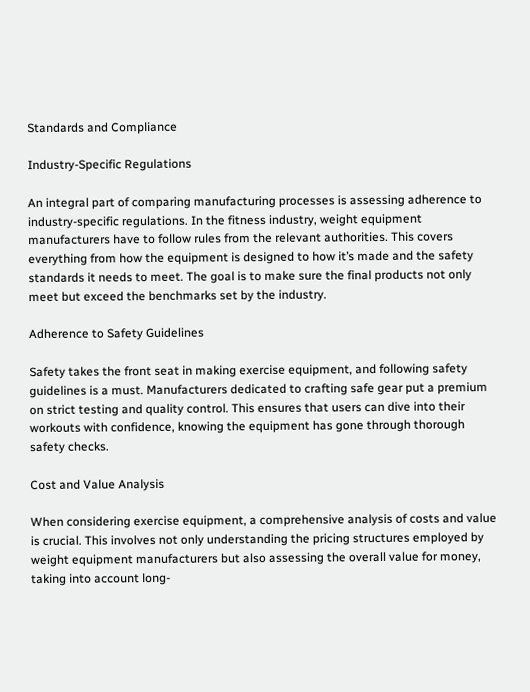Standards and Compliance

Industry-Specific Regulations

An integral part of comparing manufacturing processes is assessing adherence to industry-specific regulations. In the fitness industry, weight equipment manufacturers have to follow rules from the relevant authorities. This covers everything from how the equipment is designed to how it’s made and the safety standards it needs to meet. The goal is to make sure the final products not only meet but exceed the benchmarks set by the industry.

Adherence to Safety Guidelines

Safety takes the front seat in making exercise equipment, and following safety guidelines is a must. Manufacturers dedicated to crafting safe gear put a premium on strict testing and quality control. This ensures that users can dive into their workouts with confidence, knowing the equipment has gone through thorough safety checks.

Cost and Value Analysis

When considering exercise equipment, a comprehensive analysis of costs and value is crucial. This involves not only understanding the pricing structures employed by weight equipment manufacturers but also assessing the overall value for money, taking into account long-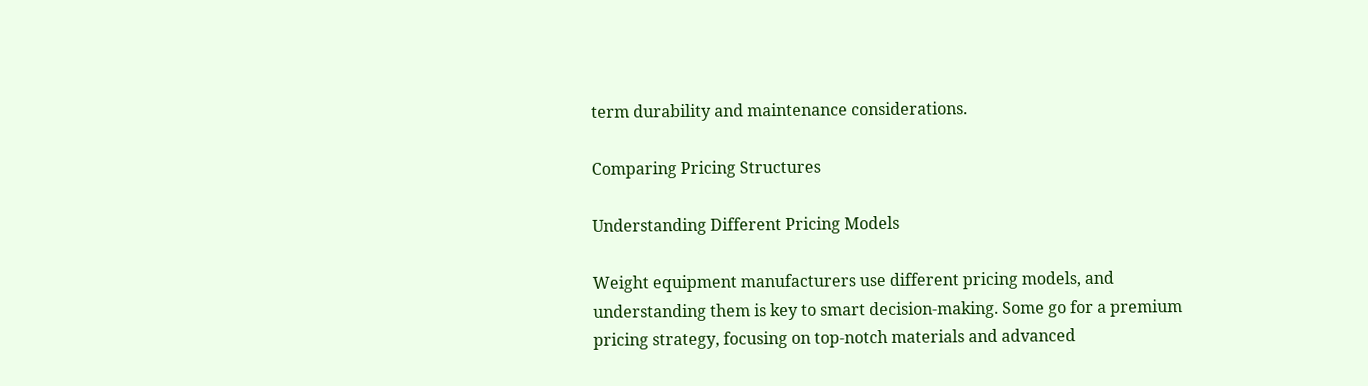term durability and maintenance considerations.

Comparing Pricing Structures

Understanding Different Pricing Models

Weight equipment manufacturers use different pricing models, and understanding them is key to smart decision-making. Some go for a premium pricing strategy, focusing on top-notch materials and advanced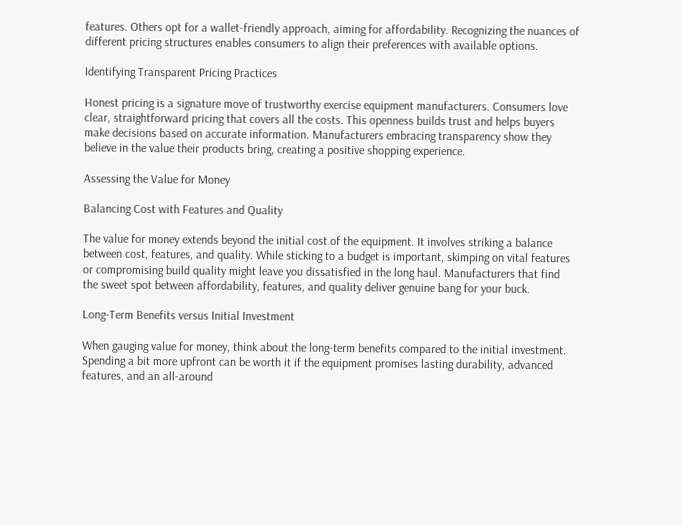features. Others opt for a wallet-friendly approach, aiming for affordability. Recognizing the nuances of different pricing structures enables consumers to align their preferences with available options.

Identifying Transparent Pricing Practices

Honest pricing is a signature move of trustworthy exercise equipment manufacturers. Consumers love clear, straightforward pricing that covers all the costs. This openness builds trust and helps buyers make decisions based on accurate information. Manufacturers embracing transparency show they believe in the value their products bring, creating a positive shopping experience.

Assessing the Value for Money

Balancing Cost with Features and Quality

The value for money extends beyond the initial cost of the equipment. It involves striking a balance between cost, features, and quality. While sticking to a budget is important, skimping on vital features or compromising build quality might leave you dissatisfied in the long haul. Manufacturers that find the sweet spot between affordability, features, and quality deliver genuine bang for your buck.

Long-Term Benefits versus Initial Investment

When gauging value for money, think about the long-term benefits compared to the initial investment. Spending a bit more upfront can be worth it if the equipment promises lasting durability, advanced features, and an all-around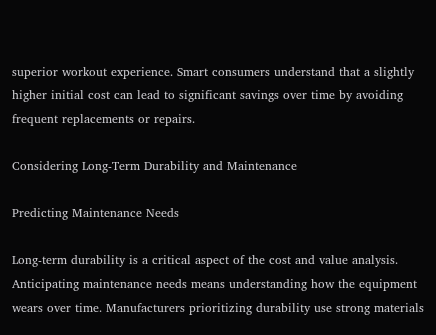superior workout experience. Smart consumers understand that a slightly higher initial cost can lead to significant savings over time by avoiding frequent replacements or repairs.

Considering Long-Term Durability and Maintenance

Predicting Maintenance Needs

Long-term durability is a critical aspect of the cost and value analysis. Anticipating maintenance needs means understanding how the equipment wears over time. Manufacturers prioritizing durability use strong materials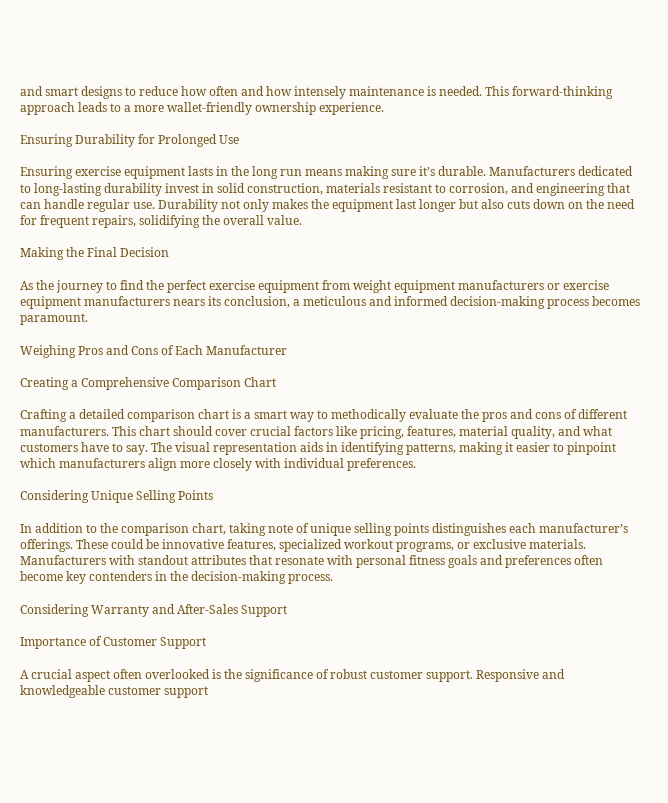and smart designs to reduce how often and how intensely maintenance is needed. This forward-thinking approach leads to a more wallet-friendly ownership experience.

Ensuring Durability for Prolonged Use

Ensuring exercise equipment lasts in the long run means making sure it’s durable. Manufacturers dedicated to long-lasting durability invest in solid construction, materials resistant to corrosion, and engineering that can handle regular use. Durability not only makes the equipment last longer but also cuts down on the need for frequent repairs, solidifying the overall value.

Making the Final Decision

As the journey to find the perfect exercise equipment from weight equipment manufacturers or exercise equipment manufacturers nears its conclusion, a meticulous and informed decision-making process becomes paramount.

Weighing Pros and Cons of Each Manufacturer

Creating a Comprehensive Comparison Chart

Crafting a detailed comparison chart is a smart way to methodically evaluate the pros and cons of different manufacturers. This chart should cover crucial factors like pricing, features, material quality, and what customers have to say. The visual representation aids in identifying patterns, making it easier to pinpoint which manufacturers align more closely with individual preferences.

Considering Unique Selling Points

In addition to the comparison chart, taking note of unique selling points distinguishes each manufacturer’s offerings. These could be innovative features, specialized workout programs, or exclusive materials. Manufacturers with standout attributes that resonate with personal fitness goals and preferences often become key contenders in the decision-making process.

Considering Warranty and After-Sales Support

Importance of Customer Support

A crucial aspect often overlooked is the significance of robust customer support. Responsive and knowledgeable customer support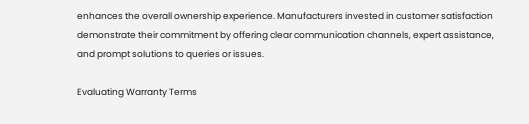enhances the overall ownership experience. Manufacturers invested in customer satisfaction demonstrate their commitment by offering clear communication channels, expert assistance, and prompt solutions to queries or issues.

Evaluating Warranty Terms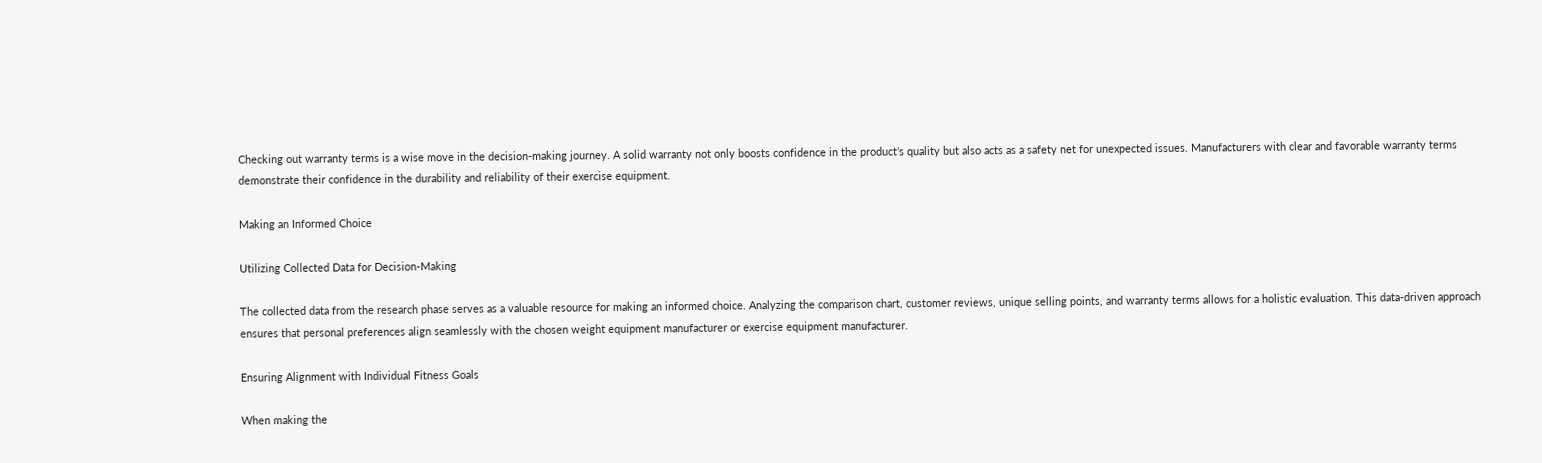Checking out warranty terms is a wise move in the decision-making journey. A solid warranty not only boosts confidence in the product’s quality but also acts as a safety net for unexpected issues. Manufacturers with clear and favorable warranty terms demonstrate their confidence in the durability and reliability of their exercise equipment.

Making an Informed Choice

Utilizing Collected Data for Decision-Making

The collected data from the research phase serves as a valuable resource for making an informed choice. Analyzing the comparison chart, customer reviews, unique selling points, and warranty terms allows for a holistic evaluation. This data-driven approach ensures that personal preferences align seamlessly with the chosen weight equipment manufacturer or exercise equipment manufacturer.

Ensuring Alignment with Individual Fitness Goals

When making the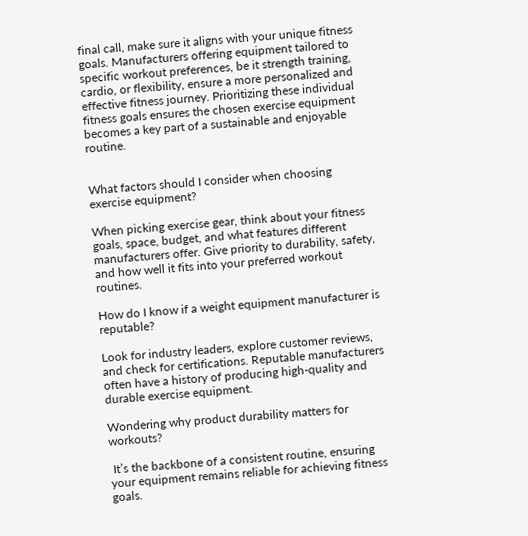final call, make sure it aligns with your unique fitness goals. Manufacturers offering equipment tailored to specific workout preferences, be it strength training, cardio, or flexibility, ensure a more personalized and effective fitness journey. Prioritizing these individual fitness goals ensures the chosen exercise equipment becomes a key part of a sustainable and enjoyable routine.


What factors should I consider when choosing exercise equipment?

When picking exercise gear, think about your fitness goals, space, budget, and what features different manufacturers offer. Give priority to durability, safety, and how well it fits into your preferred workout routines.

How do I know if a weight equipment manufacturer is reputable?

Look for industry leaders, explore customer reviews, and check for certifications. Reputable manufacturers often have a history of producing high-quality and durable exercise equipment.

Wondering why product durability matters for workouts?

 It’s the backbone of a consistent routine, ensuring your equipment remains reliable for achieving fitness goals.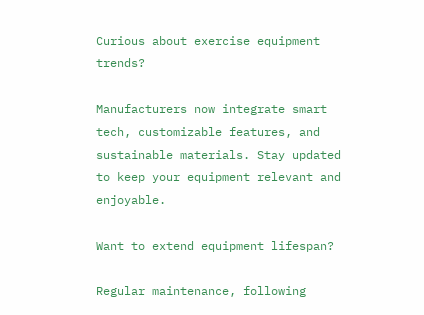Curious about exercise equipment trends?

Manufacturers now integrate smart tech, customizable features, and sustainable materials. Stay updated to keep your equipment relevant and enjoyable.

Want to extend equipment lifespan?

Regular maintenance, following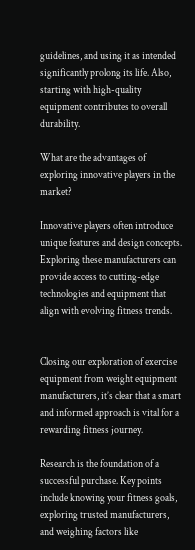guidelines, and using it as intended significantly prolong its life. Also, starting with high-quality equipment contributes to overall durability.

What are the advantages of exploring innovative players in the market?

Innovative players often introduce unique features and design concepts. Exploring these manufacturers can provide access to cutting-edge technologies and equipment that align with evolving fitness trends.


Closing our exploration of exercise equipment from weight equipment manufacturers, it’s clear that a smart and informed approach is vital for a rewarding fitness journey.

Research is the foundation of a successful purchase. Key points include knowing your fitness goals, exploring trusted manufacturers, and weighing factors like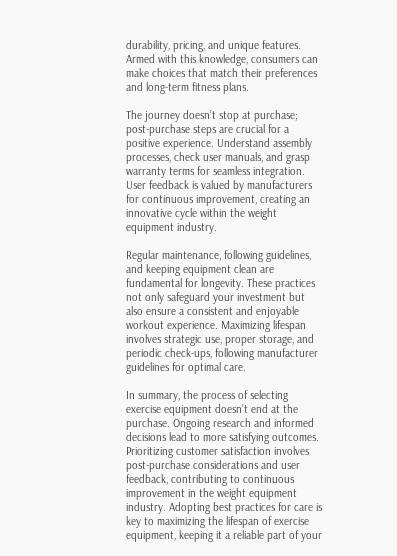durability, pricing, and unique features. Armed with this knowledge, consumers can make choices that match their preferences and long-term fitness plans.

The journey doesn’t stop at purchase; post-purchase steps are crucial for a positive experience. Understand assembly processes, check user manuals, and grasp warranty terms for seamless integration. User feedback is valued by manufacturers for continuous improvement, creating an innovative cycle within the weight equipment industry.

Regular maintenance, following guidelines, and keeping equipment clean are fundamental for longevity. These practices not only safeguard your investment but also ensure a consistent and enjoyable workout experience. Maximizing lifespan involves strategic use, proper storage, and periodic check-ups, following manufacturer guidelines for optimal care.

In summary, the process of selecting exercise equipment doesn’t end at the purchase. Ongoing research and informed decisions lead to more satisfying outcomes. Prioritizing customer satisfaction involves post-purchase considerations and user feedback, contributing to continuous improvement in the weight equipment industry. Adopting best practices for care is key to maximizing the lifespan of exercise equipment, keeping it a reliable part of your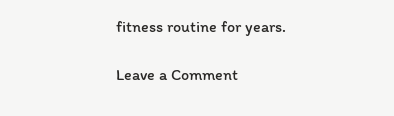fitness routine for years.

Leave a Comment